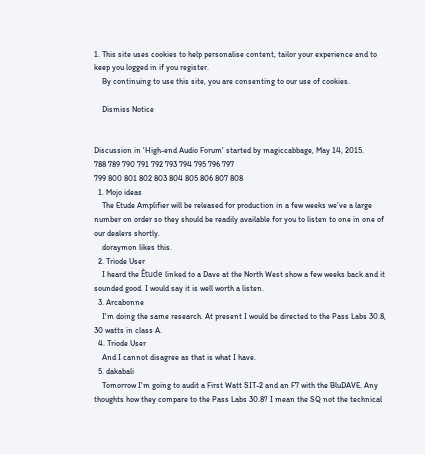1. This site uses cookies to help personalise content, tailor your experience and to keep you logged in if you register.
    By continuing to use this site, you are consenting to our use of cookies.

    Dismiss Notice


Discussion in 'High-end Audio Forum' started by magiccabbage, May 14, 2015.
788 789 790 791 792 793 794 795 796 797
799 800 801 802 803 804 805 806 807 808
  1. Mojo ideas
    The Etude Amplifier will be released for production in a few weeks we’ve a large number on order so they should be readily available for you to listen to one in one of our dealers shortly.
    doraymon likes this.
  2. Triode User
    I heard the Ètude linked to a Dave at the North West show a few weeks back and it sounded good. I would say it is well worth a listen.
  3. Arcabonne
    I'm doing the same research. At present I would be directed to the Pass Labs 30.8, 30 watts in class A.
  4. Triode User
    And I cannot disagree as that is what I have.
  5. dakabali
    Tomorrow I'm going to audit a First Watt SIT-2 and an F7 with the BluDAVE. Any thoughts how they compare to the Pass Labs 30.8? I mean the SQ not the technical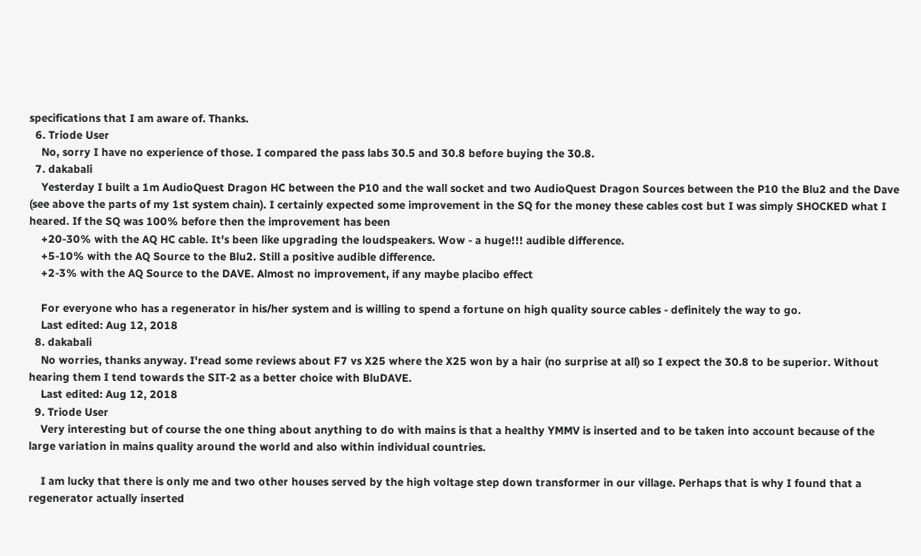specifications that I am aware of. Thanks.
  6. Triode User
    No, sorry I have no experience of those. I compared the pass labs 30.5 and 30.8 before buying the 30.8.
  7. dakabali
    Yesterday I built a 1m AudioQuest Dragon HC between the P10 and the wall socket and two AudioQuest Dragon Sources between the P10 the Blu2 and the Dave (see above the parts of my 1st system chain). I certainly expected some improvement in the SQ for the money these cables cost but I was simply SHOCKED what I heared. If the SQ was 100% before then the improvement has been
    +20-30% with the AQ HC cable. It's been like upgrading the loudspeakers. Wow - a huge!!! audible difference.
    +5-10% with the AQ Source to the Blu2. Still a positive audible difference.
    +2-3% with the AQ Source to the DAVE. Almost no improvement, if any maybe placibo effect

    For everyone who has a regenerator in his/her system and is willing to spend a fortune on high quality source cables - definitely the way to go.
    Last edited: Aug 12, 2018
  8. dakabali
    No worries, thanks anyway. I'read some reviews about F7 vs X25 where the X25 won by a hair (no surprise at all) so I expect the 30.8 to be superior. Without hearing them I tend towards the SIT-2 as a better choice with BluDAVE.
    Last edited: Aug 12, 2018
  9. Triode User
    Very interesting but of course the one thing about anything to do with mains is that a healthy YMMV is inserted and to be taken into account because of the large variation in mains quality around the world and also within individual countries.

    I am lucky that there is only me and two other houses served by the high voltage step down transformer in our village. Perhaps that is why I found that a regenerator actually inserted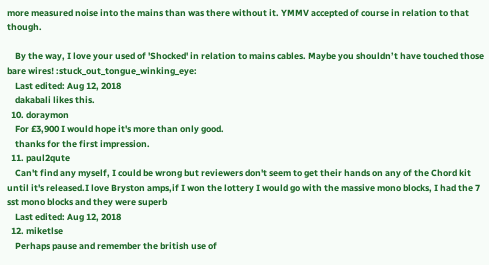more measured noise into the mains than was there without it. YMMV accepted of course in relation to that though.

    By the way, I love your used of 'Shocked' in relation to mains cables. Maybe you shouldn’t have touched those bare wires! :stuck_out_tongue_winking_eye:
    Last edited: Aug 12, 2018
    dakabali likes this.
  10. doraymon
    For £3,900 I would hope it's more than only good.
    thanks for the first impression.
  11. paul2qute
    Can't find any myself, I could be wrong but reviewers don't seem to get their hands on any of the Chord kit until it's released.I love Bryston amps,if I won the lottery I would go with the massive mono blocks, I had the 7 sst mono blocks and they were superb
    Last edited: Aug 12, 2018
  12. miketlse
    Perhaps pause and remember the british use of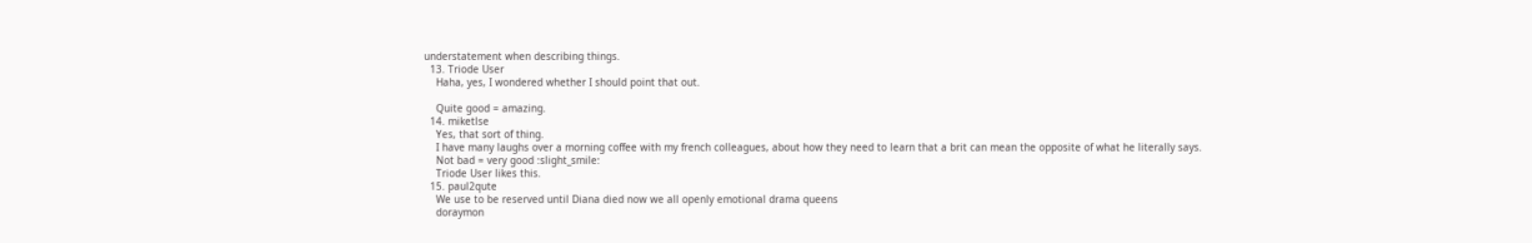understatement when describing things.
  13. Triode User
    Haha, yes, I wondered whether I should point that out.

    Quite good = amazing.
  14. miketlse
    Yes, that sort of thing.
    I have many laughs over a morning coffee with my french colleagues, about how they need to learn that a brit can mean the opposite of what he literally says.
    Not bad = very good :slight_smile:
    Triode User likes this.
  15. paul2qute
    We use to be reserved until Diana died now we all openly emotional drama queens
    doraymon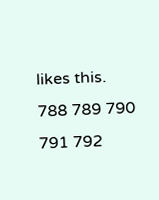likes this.
788 789 790 791 792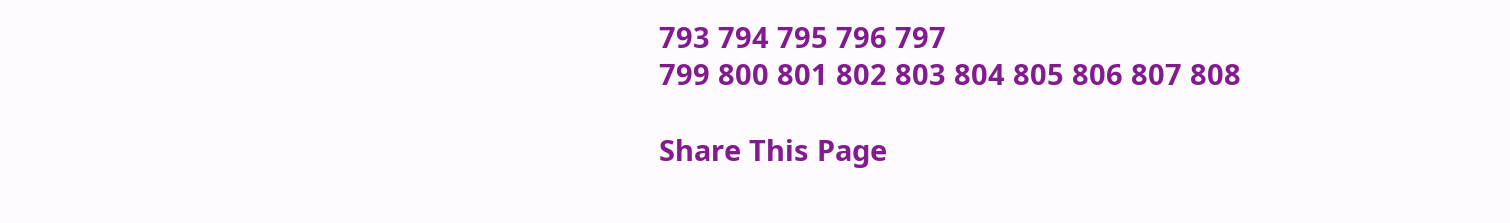793 794 795 796 797
799 800 801 802 803 804 805 806 807 808

Share This Page